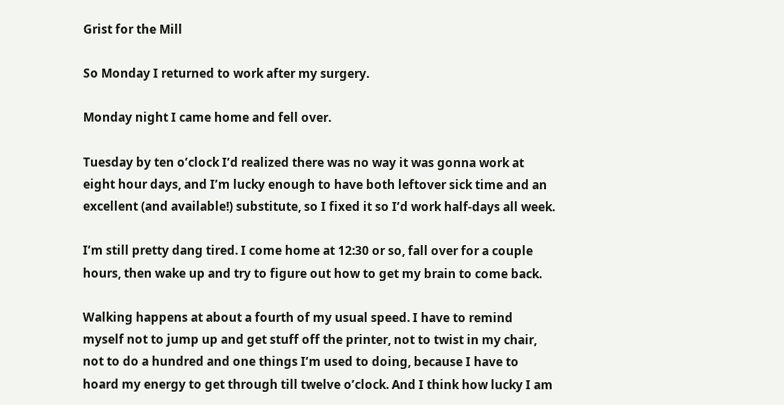Grist for the Mill

So Monday I returned to work after my surgery.

Monday night I came home and fell over.

Tuesday by ten o’clock I’d realized there was no way it was gonna work at eight hour days, and I’m lucky enough to have both leftover sick time and an excellent (and available!) substitute, so I fixed it so I’d work half-days all week.

I’m still pretty dang tired. I come home at 12:30 or so, fall over for a couple hours, then wake up and try to figure out how to get my brain to come back.

Walking happens at about a fourth of my usual speed. I have to remind myself not to jump up and get stuff off the printer, not to twist in my chair, not to do a hundred and one things I’m used to doing, because I have to hoard my energy to get through till twelve o’clock. And I think how lucky I am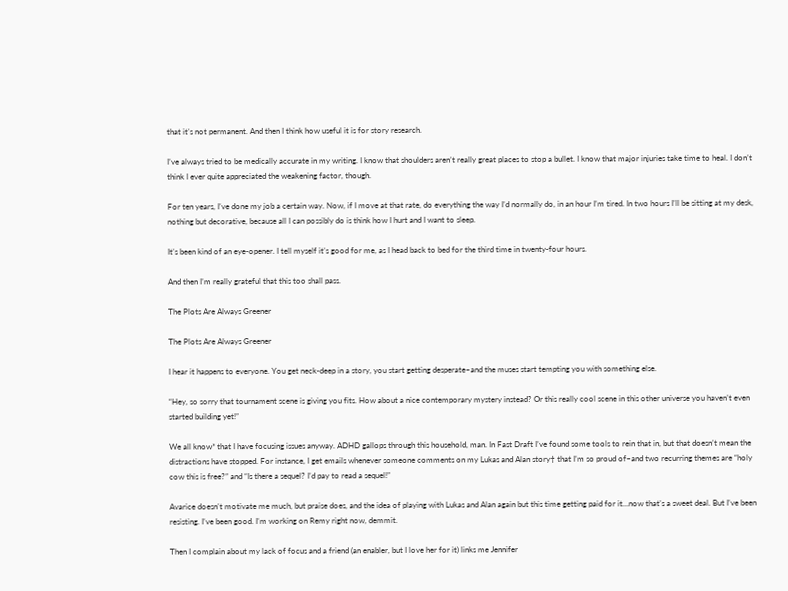that it’s not permanent. And then I think how useful it is for story research.

I’ve always tried to be medically accurate in my writing. I know that shoulders aren’t really great places to stop a bullet. I know that major injuries take time to heal. I don’t think I ever quite appreciated the weakening factor, though.

For ten years, I’ve done my job a certain way. Now, if I move at that rate, do everything the way I’d normally do, in an hour I’m tired. In two hours I’ll be sitting at my desk, nothing but decorative, because all I can possibly do is think how I hurt and I want to sleep.

It’s been kind of an eye-opener. I tell myself it’s good for me, as I head back to bed for the third time in twenty-four hours.

And then I’m really grateful that this too shall pass.

The Plots Are Always Greener

The Plots Are Always Greener

I hear it happens to everyone. You get neck-deep in a story, you start getting desperate–and the muses start tempting you with something else.

“Hey, so sorry that tournament scene is giving you fits. How about a nice contemporary mystery instead? Or this really cool scene in this other universe you haven’t even started building yet!”

We all know* that I have focusing issues anyway. ADHD gallops through this household, man. In Fast Draft I’ve found some tools to rein that in, but that doesn’t mean the distractions have stopped. For instance, I get emails whenever someone comments on my Lukas and Alan story† that I’m so proud of–and two recurring themes are “holy cow this is free?” and “Is there a sequel? I’d pay to read a sequel!”

Avarice doesn’t motivate me much, but praise does, and the idea of playing with Lukas and Alan again but this time getting paid for it…now that’s a sweet deal. But I’ve been resisting. I’ve been good. I’m working on Remy right now, demmit.

Then I complain about my lack of focus and a friend (an enabler, but I love her for it) links me Jennifer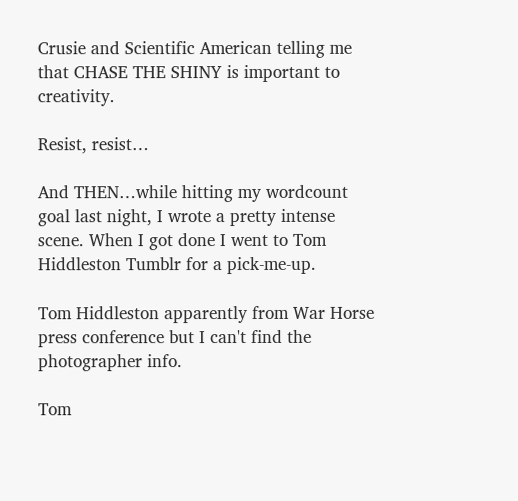Crusie and Scientific American telling me that CHASE THE SHINY is important to creativity.

Resist, resist…

And THEN…while hitting my wordcount goal last night, I wrote a pretty intense scene. When I got done I went to Tom Hiddleston Tumblr for a pick-me-up.

Tom Hiddleston apparently from War Horse press conference but I can't find the photographer info.

Tom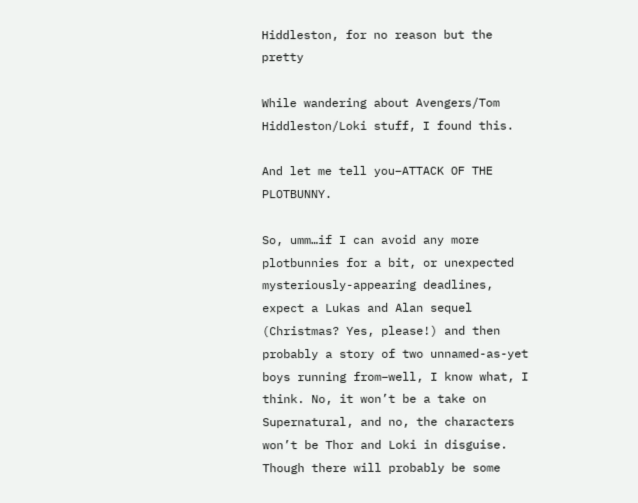Hiddleston, for no reason but the pretty

While wandering about Avengers/Tom Hiddleston/Loki stuff, I found this.

And let me tell you–ATTACK OF THE PLOTBUNNY.

So, umm…if I can avoid any more plotbunnies for a bit, or unexpected mysteriously-appearing deadlines, expect a Lukas and Alan sequel (Christmas? Yes, please!) and then probably a story of two unnamed-as-yet boys running from–well, I know what, I think. No, it won’t be a take on Supernatural, and no, the characters won’t be Thor and Loki in disguise. Though there will probably be some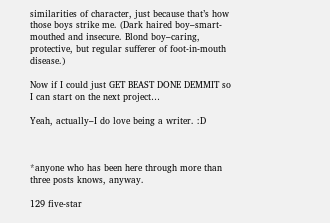similarities of character, just because that’s how those boys strike me. (Dark haired boy–smart-mouthed and insecure. Blond boy–caring, protective, but regular sufferer of foot-in-mouth disease.)

Now if I could just GET BEAST DONE DEMMIT so I can start on the next project…

Yeah, actually–I do love being a writer. :D



*anyone who has been here through more than three posts knows, anyway.

129 five-star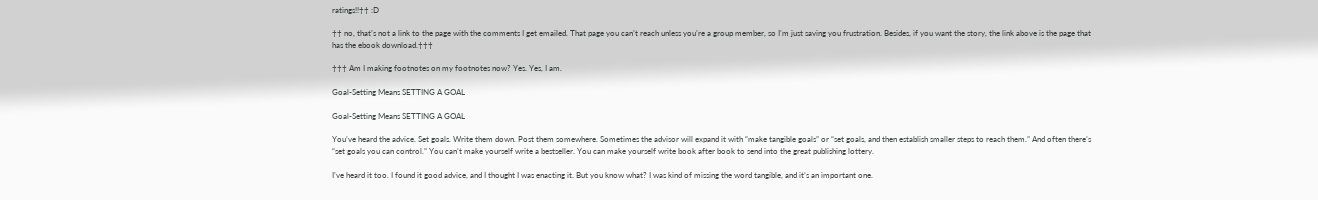ratings!!†† :D

†† no, that’s not a link to the page with the comments I get emailed. That page you can’t reach unless you’re a group member, so I’m just saving you frustration. Besides, if you want the story, the link above is the page that has the ebook download.†††

††† Am I making footnotes on my footnotes now? Yes. Yes, I am.

Goal-Setting Means SETTING A GOAL

Goal-Setting Means SETTING A GOAL

You’ve heard the advice. Set goals. Write them down. Post them somewhere. Sometimes the advisor will expand it with “make tangible goals” or “set goals, and then establish smaller steps to reach them.” And often there’s “set goals you can control.” You can’t make yourself write a bestseller. You can make yourself write book after book to send into the great publishing lottery.

I’ve heard it too. I found it good advice, and I thought I was enacting it. But you know what? I was kind of missing the word tangible, and it’s an important one.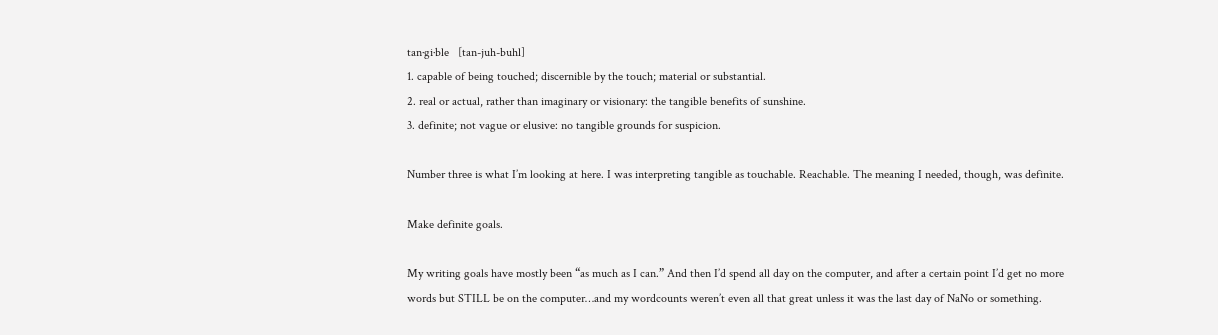tan·gi·ble   [tan-juh-buhl]
1. capable of being touched; discernible by the touch; material or substantial.
2. real or actual, rather than imaginary or visionary: the tangible benefits of sunshine.
3. definite; not vague or elusive: no tangible grounds for suspicion.

Number three is what I’m looking at here. I was interpreting tangible as touchable. Reachable. The meaning I needed, though, was definite.

Make definite goals.

My writing goals have mostly been “as much as I can.” And then I’d spend all day on the computer, and after a certain point I’d get no more words but STILL be on the computer…and my wordcounts weren’t even all that great unless it was the last day of NaNo or something.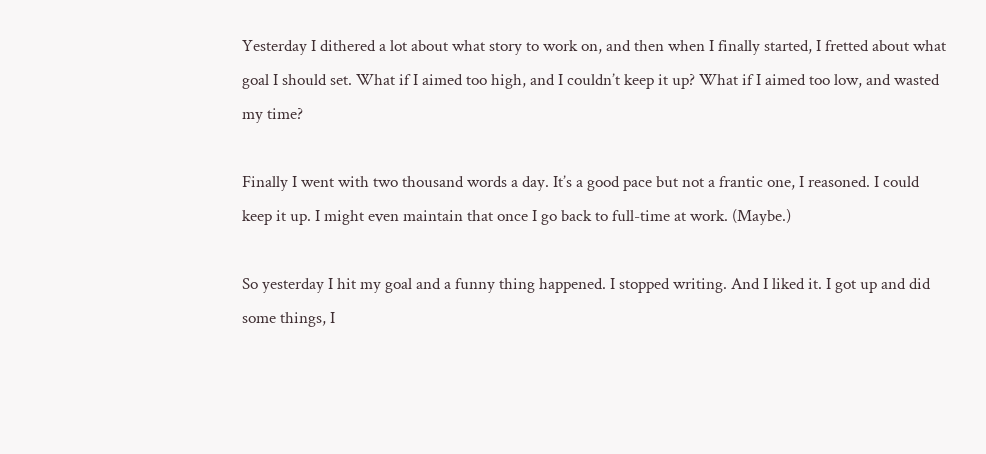Yesterday I dithered a lot about what story to work on, and then when I finally started, I fretted about what goal I should set. What if I aimed too high, and I couldn’t keep it up? What if I aimed too low, and wasted my time?

Finally I went with two thousand words a day. It’s a good pace but not a frantic one, I reasoned. I could keep it up. I might even maintain that once I go back to full-time at work. (Maybe.)

So yesterday I hit my goal and a funny thing happened. I stopped writing. And I liked it. I got up and did some things, I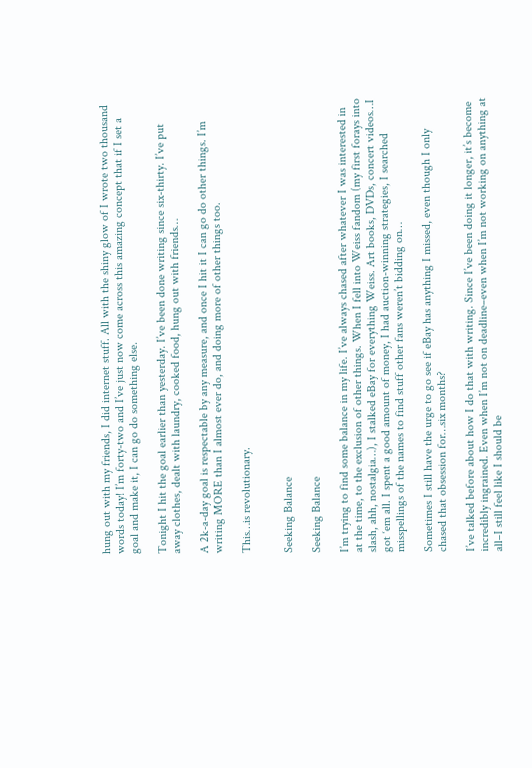hung out with my friends, I did internet stuff. All with the shiny glow of I wrote two thousand words today! I’m forty-two and I’ve just now come across this amazing concept that if I set a goal and make it, I can go do something else.

Tonight I hit the goal earlier than yesterday. I’ve been done writing since six-thirty. I’ve put away clothes, dealt with laundry, cooked food, hung out with friends…

A 2k-a-day goal is respectable by any measure, and once I hit it I can go do other things. I’m writing MORE than I almost ever do, and doing more of other things too.

This…is revolutionary.


Seeking Balance

Seeking Balance

I’m trying to find some balance in my life. I’ve always chased after whatever I was interested in at the time, to the exclusion of other things. When I fell into Weiss fandom (my first forays into slash, ahh, nostalgia…), I stalked eBay for everything Weiss. Art books, DVDs, concert videos…I got ‘em all. I spent a good amount of money, I had auction-winning strategies, I searched misspellings of the names to find stuff other fans weren’t bidding on…

Sometimes I still have the urge to go see if eBay has anything I missed, even though I only chased that obsession for…six months?

I’ve talked before about how I do that with writing. Since I’ve been doing it longer, it’s become incredibly ingrained. Even when I’m not on deadline–even when I’m not working on anything at all–I still feel like I should be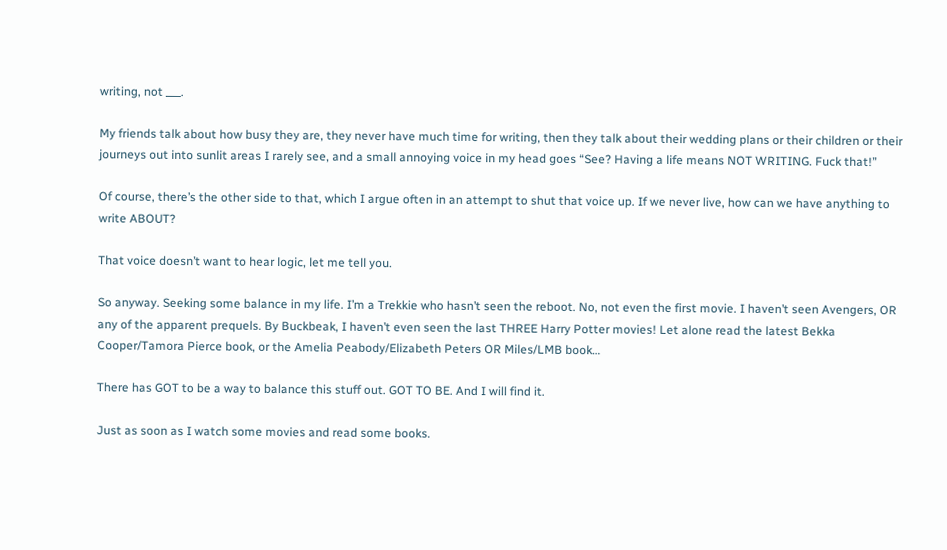writing, not ___.

My friends talk about how busy they are, they never have much time for writing, then they talk about their wedding plans or their children or their journeys out into sunlit areas I rarely see, and a small annoying voice in my head goes “See? Having a life means NOT WRITING. Fuck that!”

Of course, there’s the other side to that, which I argue often in an attempt to shut that voice up. If we never live, how can we have anything to write ABOUT?

That voice doesn’t want to hear logic, let me tell you.

So anyway. Seeking some balance in my life. I’m a Trekkie who hasn’t seen the reboot. No, not even the first movie. I haven’t seen Avengers, OR any of the apparent prequels. By Buckbeak, I haven’t even seen the last THREE Harry Potter movies! Let alone read the latest Bekka Cooper/Tamora Pierce book, or the Amelia Peabody/Elizabeth Peters OR Miles/LMB book…

There has GOT to be a way to balance this stuff out. GOT TO BE. And I will find it.

Just as soon as I watch some movies and read some books.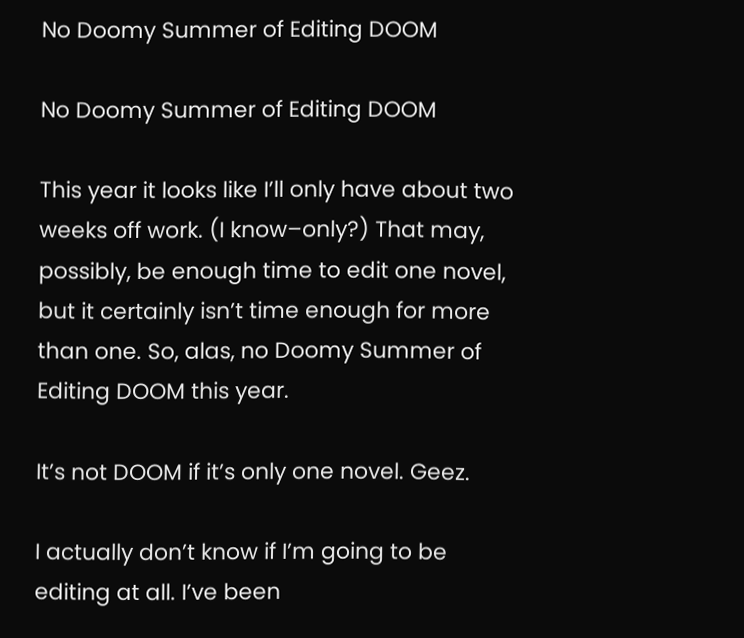No Doomy Summer of Editing DOOM

No Doomy Summer of Editing DOOM

This year it looks like I’ll only have about two weeks off work. (I know–only?) That may, possibly, be enough time to edit one novel, but it certainly isn’t time enough for more than one. So, alas, no Doomy Summer of Editing DOOM this year.

It’s not DOOM if it’s only one novel. Geez.

I actually don’t know if I’m going to be editing at all. I’ve been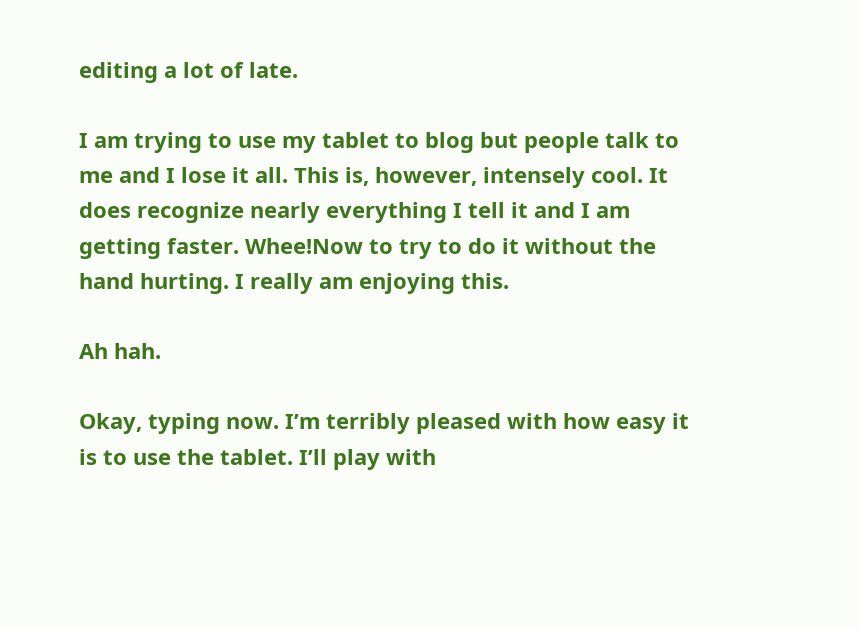editing a lot of late.

I am trying to use my tablet to blog but people talk to me and I lose it all. This is, however, intensely cool. It does recognize nearly everything I tell it and I am getting faster. Whee!Now to try to do it without the hand hurting. I really am enjoying this.

Ah hah.

Okay, typing now. I’m terribly pleased with how easy it is to use the tablet. I’ll play with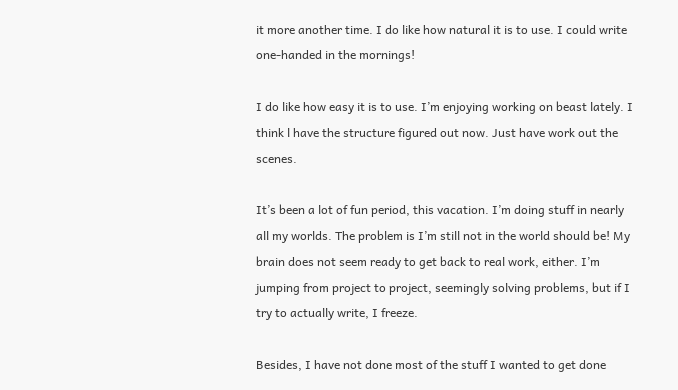it more another time. I do like how natural it is to use. I could write one-handed in the mornings!

I do like how easy it is to use. I’m enjoying working on beast lately. I think l have the structure figured out now. Just have work out the scenes.

It’s been a lot of fun period, this vacation. I’m doing stuff in nearly all my worlds. The problem is I’m still not in the world should be! My brain does not seem ready to get back to real work, either. I’m jumping from project to project, seemingly solving problems, but if I try to actually write, I freeze.

Besides, I have not done most of the stuff I wanted to get done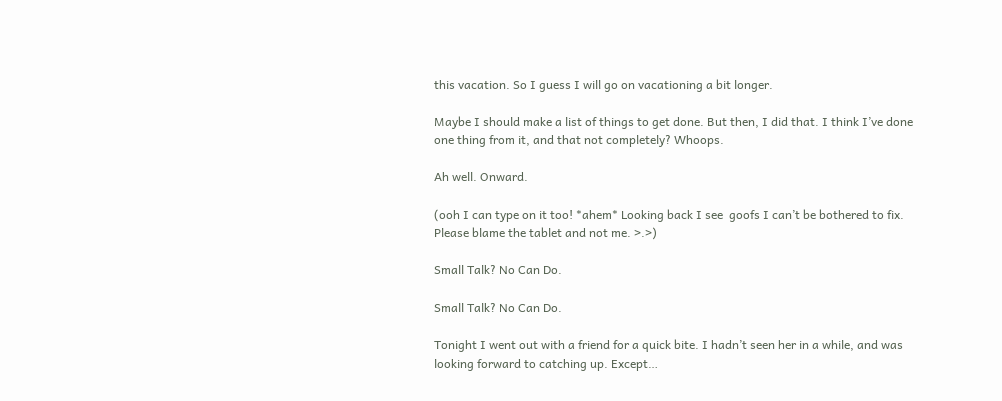this vacation. So I guess I will go on vacationing a bit longer.

Maybe I should make a list of things to get done. But then, I did that. I think I’ve done one thing from it, and that not completely? Whoops.

Ah well. Onward.

(ooh I can type on it too! *ahem* Looking back I see  goofs I can’t be bothered to fix. Please blame the tablet and not me. >.>)

Small Talk? No Can Do.

Small Talk? No Can Do.

Tonight I went out with a friend for a quick bite. I hadn’t seen her in a while, and was looking forward to catching up. Except…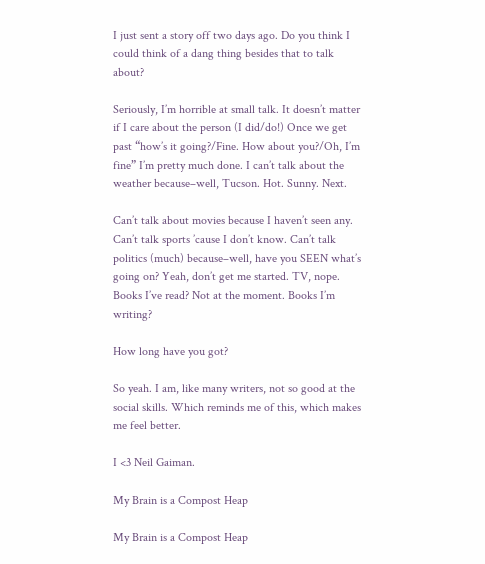I just sent a story off two days ago. Do you think I could think of a dang thing besides that to talk about?

Seriously, I’m horrible at small talk. It doesn’t matter if I care about the person (I did/do!) Once we get past “how’s it going?/Fine. How about you?/Oh, I’m fine” I’m pretty much done. I can’t talk about the weather because–well, Tucson. Hot. Sunny. Next.

Can’t talk about movies because I haven’t seen any. Can’t talk sports ’cause I don’t know. Can’t talk politics (much) because–well, have you SEEN what’s going on? Yeah, don’t get me started. TV, nope. Books I’ve read? Not at the moment. Books I’m writing?

How long have you got?

So yeah. I am, like many writers, not so good at the social skills. Which reminds me of this, which makes me feel better.

I <3 Neil Gaiman.

My Brain is a Compost Heap

My Brain is a Compost Heap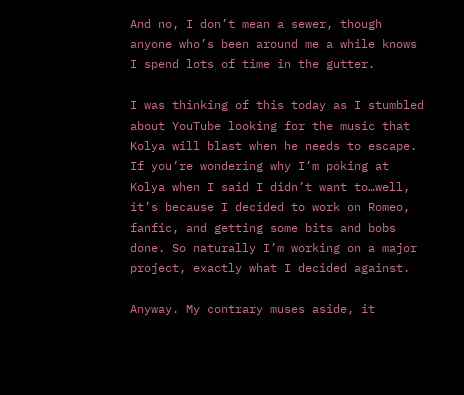And no, I don’t mean a sewer, though anyone who’s been around me a while knows I spend lots of time in the gutter.

I was thinking of this today as I stumbled about YouTube looking for the music that Kolya will blast when he needs to escape. If you’re wondering why I’m poking at Kolya when I said I didn’t want to…well, it’s because I decided to work on Romeo, fanfic, and getting some bits and bobs done. So naturally I’m working on a major project, exactly what I decided against.

Anyway. My contrary muses aside, it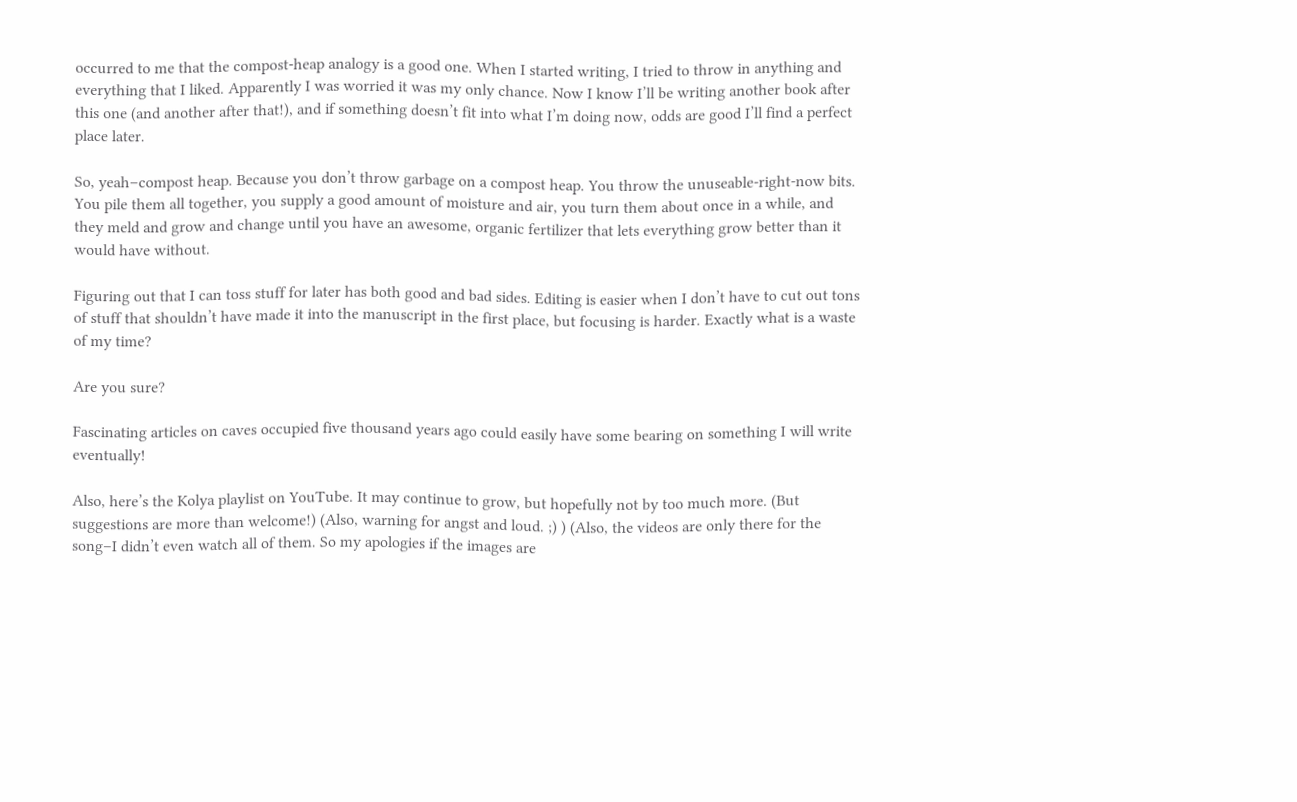occurred to me that the compost-heap analogy is a good one. When I started writing, I tried to throw in anything and everything that I liked. Apparently I was worried it was my only chance. Now I know I’ll be writing another book after this one (and another after that!), and if something doesn’t fit into what I’m doing now, odds are good I’ll find a perfect place later.

So, yeah–compost heap. Because you don’t throw garbage on a compost heap. You throw the unuseable-right-now bits. You pile them all together, you supply a good amount of moisture and air, you turn them about once in a while, and they meld and grow and change until you have an awesome, organic fertilizer that lets everything grow better than it would have without.

Figuring out that I can toss stuff for later has both good and bad sides. Editing is easier when I don’t have to cut out tons of stuff that shouldn’t have made it into the manuscript in the first place, but focusing is harder. Exactly what is a waste of my time?

Are you sure?

Fascinating articles on caves occupied five thousand years ago could easily have some bearing on something I will write eventually!

Also, here’s the Kolya playlist on YouTube. It may continue to grow, but hopefully not by too much more. (But suggestions are more than welcome!) (Also, warning for angst and loud. ;) ) (Also, the videos are only there for the song–I didn’t even watch all of them. So my apologies if the images are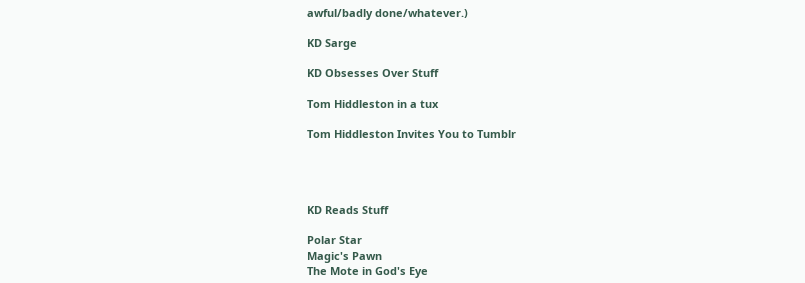awful/badly done/whatever.)

KD Sarge

KD Obsesses Over Stuff

Tom Hiddleston in a tux

Tom Hiddleston Invites You to Tumblr




KD Reads Stuff

Polar Star
Magic's Pawn
The Mote in God's Eye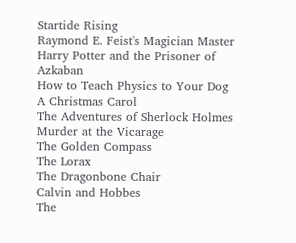Startide Rising
Raymond E. Feist's Magician Master
Harry Potter and the Prisoner of Azkaban
How to Teach Physics to Your Dog
A Christmas Carol
The Adventures of Sherlock Holmes
Murder at the Vicarage
The Golden Compass
The Lorax
The Dragonbone Chair
Calvin and Hobbes
The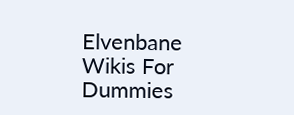Elvenbane
Wikis For Dummies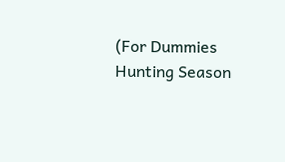(For Dummies
Hunting Season